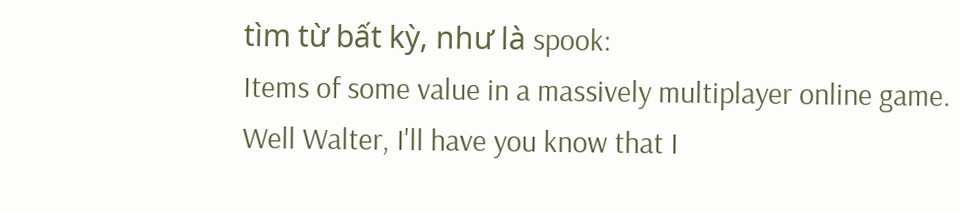tìm từ bất kỳ, như là spook:
Items of some value in a massively multiplayer online game.
Well Walter, I'll have you know that I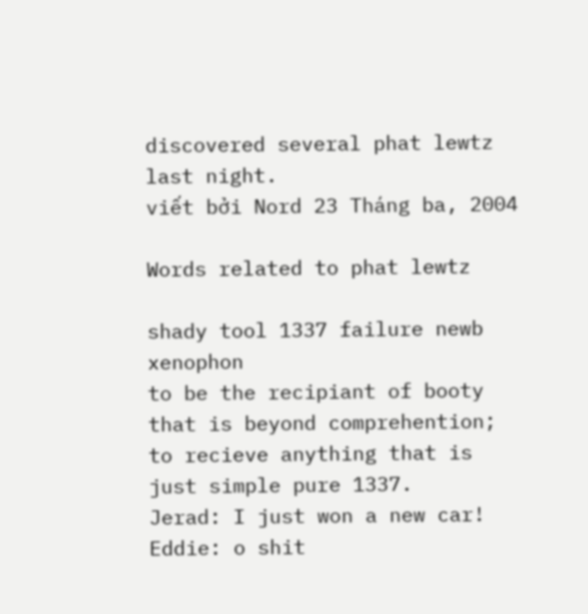discovered several phat lewtz last night.
viết bởi Nord 23 Tháng ba, 2004

Words related to phat lewtz

shady tool 1337 failure newb xenophon
to be the recipiant of booty that is beyond comprehention; to recieve anything that is just simple pure 1337.
Jerad: I just won a new car!
Eddie: o shit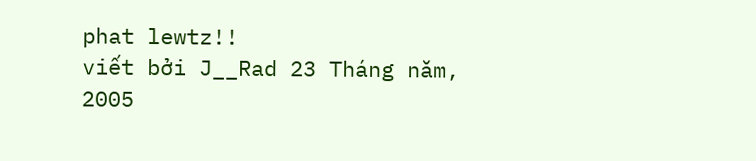phat lewtz!!
viết bởi J__Rad 23 Tháng năm, 2005